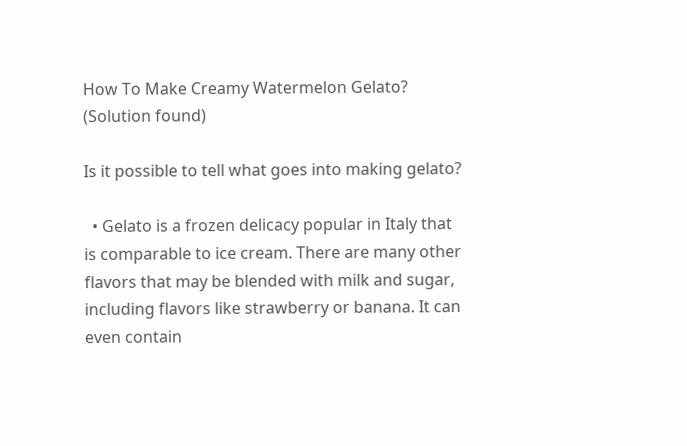How To Make Creamy Watermelon Gelato? (Solution found)

Is it possible to tell what goes into making gelato?

  • Gelato is a frozen delicacy popular in Italy that is comparable to ice cream. There are many other flavors that may be blended with milk and sugar, including flavors like strawberry or banana. It can even contain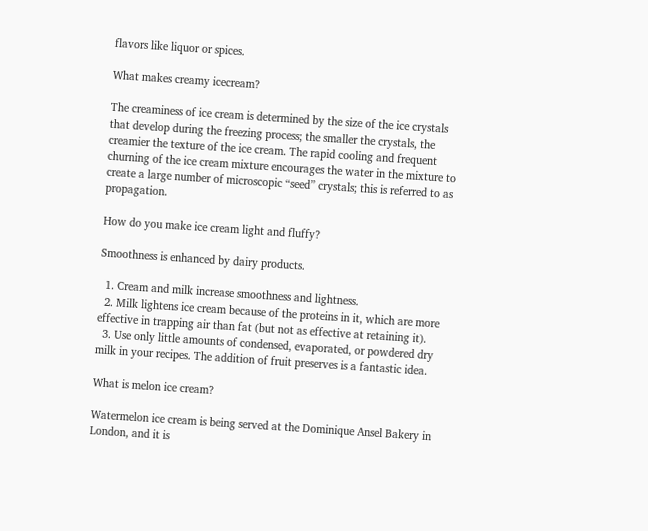flavors like liquor or spices.

What makes creamy icecream?

The creaminess of ice cream is determined by the size of the ice crystals that develop during the freezing process; the smaller the crystals, the creamier the texture of the ice cream. The rapid cooling and frequent churning of the ice cream mixture encourages the water in the mixture to create a large number of microscopic “seed” crystals; this is referred to as propagation.

How do you make ice cream light and fluffy?

Smoothness is enhanced by dairy products.

  1. Cream and milk increase smoothness and lightness.
  2. Milk lightens ice cream because of the proteins in it, which are more effective in trapping air than fat (but not as effective at retaining it).
  3. Use only little amounts of condensed, evaporated, or powdered dry milk in your recipes. The addition of fruit preserves is a fantastic idea.

What is melon ice cream?

Watermelon ice cream is being served at the Dominique Ansel Bakery in London, and it is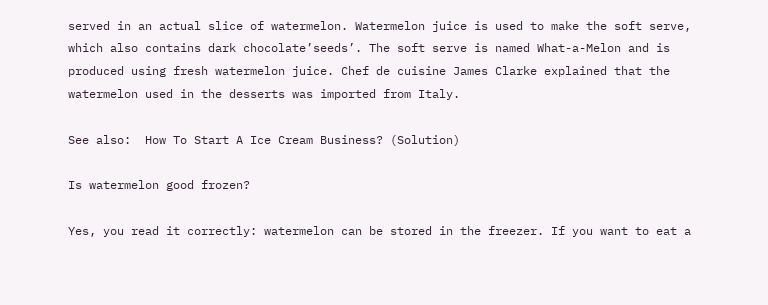served in an actual slice of watermelon. Watermelon juice is used to make the soft serve, which also contains dark chocolate’seeds’. The soft serve is named What-a-Melon and is produced using fresh watermelon juice. Chef de cuisine James Clarke explained that the watermelon used in the desserts was imported from Italy.

See also:  How To Start A Ice Cream Business? (Solution)

Is watermelon good frozen?

Yes, you read it correctly: watermelon can be stored in the freezer. If you want to eat a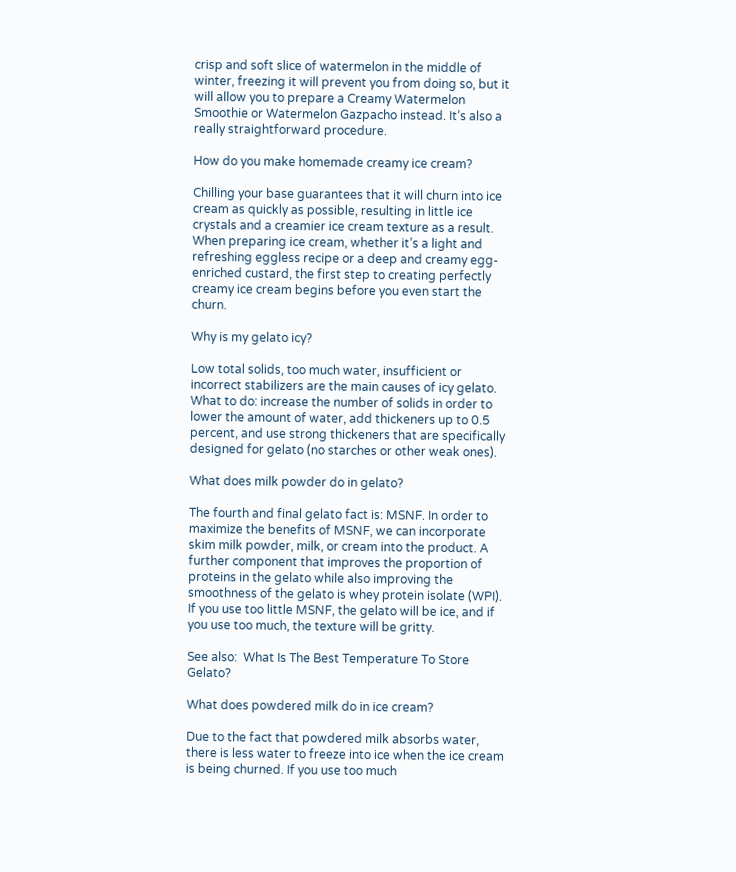crisp and soft slice of watermelon in the middle of winter, freezing it will prevent you from doing so, but it will allow you to prepare a Creamy Watermelon Smoothie or Watermelon Gazpacho instead. It’s also a really straightforward procedure.

How do you make homemade creamy ice cream?

Chilling your base guarantees that it will churn into ice cream as quickly as possible, resulting in little ice crystals and a creamier ice cream texture as a result. When preparing ice cream, whether it’s a light and refreshing eggless recipe or a deep and creamy egg-enriched custard, the first step to creating perfectly creamy ice cream begins before you even start the churn.

Why is my gelato icy?

Low total solids, too much water, insufficient or incorrect stabilizers are the main causes of icy gelato. What to do: increase the number of solids in order to lower the amount of water, add thickeners up to 0.5 percent, and use strong thickeners that are specifically designed for gelato (no starches or other weak ones).

What does milk powder do in gelato?

The fourth and final gelato fact is: MSNF. In order to maximize the benefits of MSNF, we can incorporate skim milk powder, milk, or cream into the product. A further component that improves the proportion of proteins in the gelato while also improving the smoothness of the gelato is whey protein isolate (WPI). If you use too little MSNF, the gelato will be ice, and if you use too much, the texture will be gritty.

See also:  What Is The Best Temperature To Store Gelato?

What does powdered milk do in ice cream?

Due to the fact that powdered milk absorbs water, there is less water to freeze into ice when the ice cream is being churned. If you use too much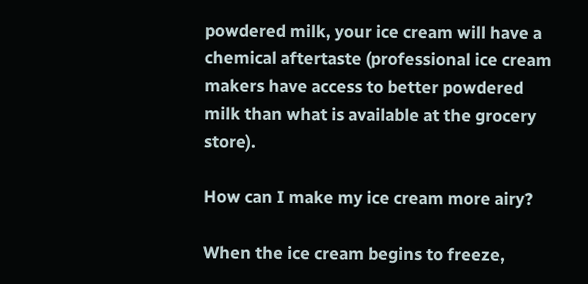powdered milk, your ice cream will have a chemical aftertaste (professional ice cream makers have access to better powdered milk than what is available at the grocery store).

How can I make my ice cream more airy?

When the ice cream begins to freeze,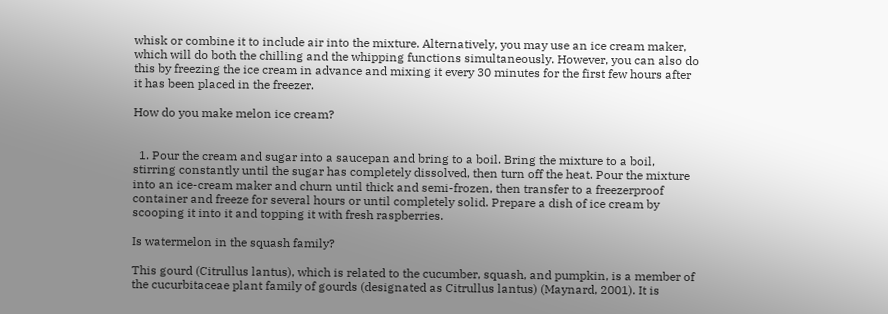whisk or combine it to include air into the mixture. Alternatively, you may use an ice cream maker, which will do both the chilling and the whipping functions simultaneously. However, you can also do this by freezing the ice cream in advance and mixing it every 30 minutes for the first few hours after it has been placed in the freezer.

How do you make melon ice cream?


  1. Pour the cream and sugar into a saucepan and bring to a boil. Bring the mixture to a boil, stirring constantly until the sugar has completely dissolved, then turn off the heat. Pour the mixture into an ice-cream maker and churn until thick and semi-frozen, then transfer to a freezerproof container and freeze for several hours or until completely solid. Prepare a dish of ice cream by scooping it into it and topping it with fresh raspberries.

Is watermelon in the squash family?

This gourd (Citrullus lantus), which is related to the cucumber, squash, and pumpkin, is a member of the cucurbitaceae plant family of gourds (designated as Citrullus lantus) (Maynard, 2001). It is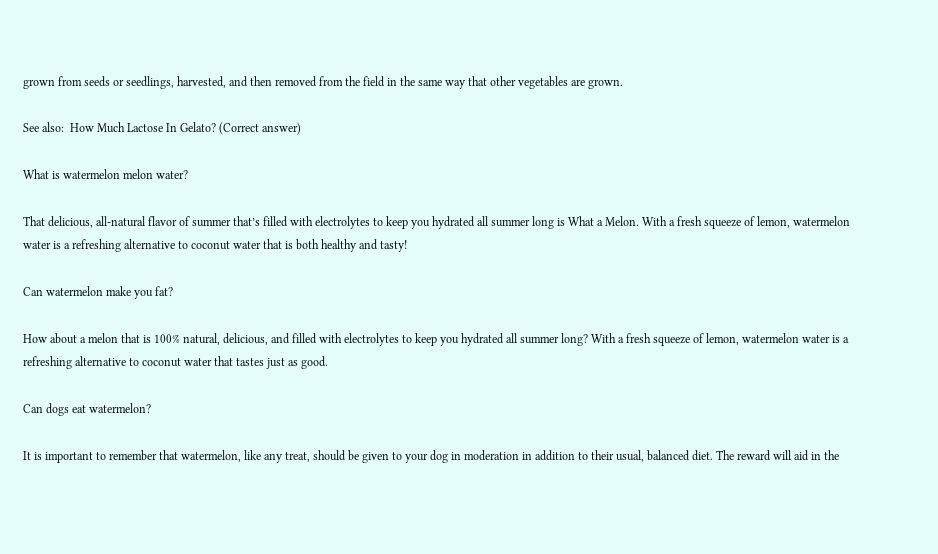grown from seeds or seedlings, harvested, and then removed from the field in the same way that other vegetables are grown.

See also:  How Much Lactose In Gelato? (Correct answer)

What is watermelon melon water?

That delicious, all-natural flavor of summer that’s filled with electrolytes to keep you hydrated all summer long is What a Melon. With a fresh squeeze of lemon, watermelon water is a refreshing alternative to coconut water that is both healthy and tasty!

Can watermelon make you fat?

How about a melon that is 100% natural, delicious, and filled with electrolytes to keep you hydrated all summer long? With a fresh squeeze of lemon, watermelon water is a refreshing alternative to coconut water that tastes just as good.

Can dogs eat watermelon?

It is important to remember that watermelon, like any treat, should be given to your dog in moderation in addition to their usual, balanced diet. The reward will aid in the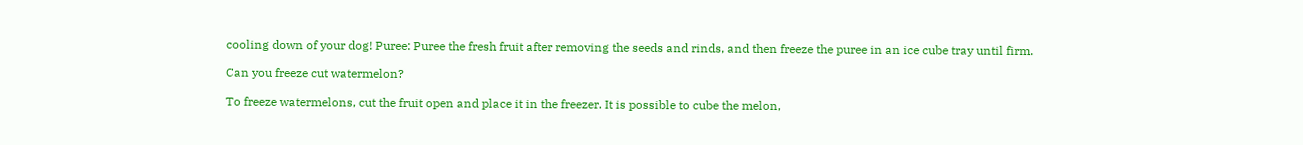cooling down of your dog! Puree: Puree the fresh fruit after removing the seeds and rinds, and then freeze the puree in an ice cube tray until firm.

Can you freeze cut watermelon?

To freeze watermelons, cut the fruit open and place it in the freezer. It is possible to cube the melon,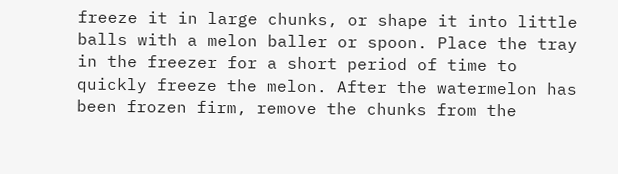freeze it in large chunks, or shape it into little balls with a melon baller or spoon. Place the tray in the freezer for a short period of time to quickly freeze the melon. After the watermelon has been frozen firm, remove the chunks from the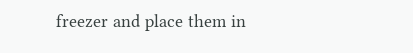freezer and place them in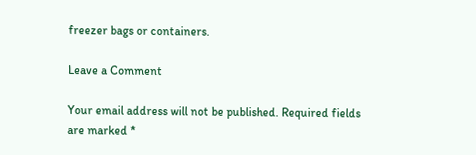freezer bags or containers.

Leave a Comment

Your email address will not be published. Required fields are marked *